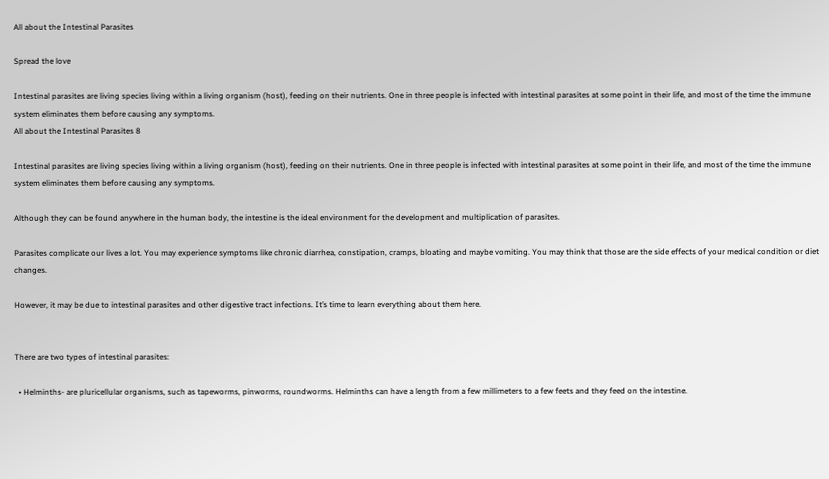All about the Intestinal Parasites

Spread the love

Intestinal parasites are living species living within a living organism (host), feeding on their nutrients. One in three people is infected with intestinal parasites at some point in their life, and most of the time the immune system eliminates them before causing any symptoms.
All about the Intestinal Parasites 8

Intestinal parasites are living species living within a living organism (host), feeding on their nutrients. One in three people is infected with intestinal parasites at some point in their life, and most of the time the immune system eliminates them before causing any symptoms.

Although they can be found anywhere in the human body, the intestine is the ideal environment for the development and multiplication of parasites.

Parasites complicate our lives a lot. You may experience symptoms like chronic diarrhea, constipation, cramps, bloating and maybe vomiting. You may think that those are the side effects of your medical condition or diet changes.

However, it may be due to intestinal parasites and other digestive tract infections. It’s time to learn everything about them here.


There are two types of intestinal parasites:

  • Helminths- are pluricellular organisms, such as tapeworms, pinworms, roundworms. Helminths can have a length from a few millimeters to a few feets and they feed on the intestine.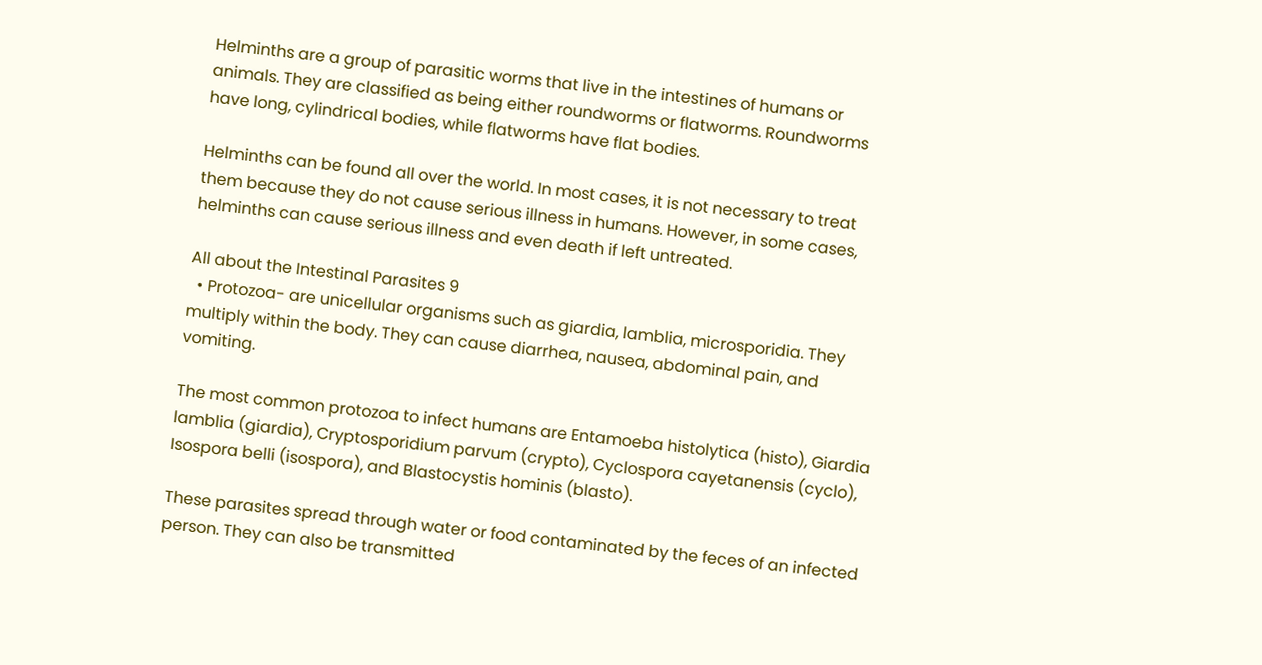Helminths are a group of parasitic worms that live in the intestines of humans or animals. They are classified as being either roundworms or flatworms. Roundworms have long, cylindrical bodies, while flatworms have flat bodies.

Helminths can be found all over the world. In most cases, it is not necessary to treat them because they do not cause serious illness in humans. However, in some cases, helminths can cause serious illness and even death if left untreated.

All about the Intestinal Parasites 9
  • Protozoa- are unicellular organisms such as giardia, lamblia, microsporidia. They multiply within the body. They can cause diarrhea, nausea, abdominal pain, and vomiting.

The most common protozoa to infect humans are Entamoeba histolytica (histo), Giardia lamblia (giardia), Cryptosporidium parvum (crypto), Cyclospora cayetanensis (cyclo), Isospora belli (isospora), and Blastocystis hominis (blasto).

These parasites spread through water or food contaminated by the feces of an infected person. They can also be transmitted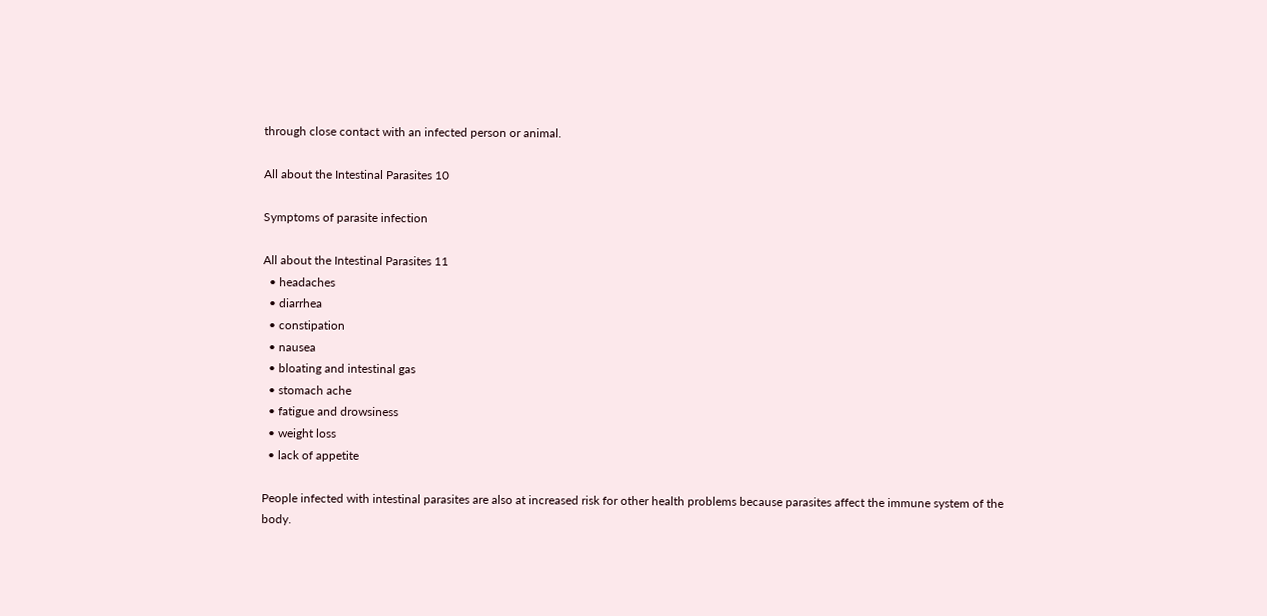through close contact with an infected person or animal.

All about the Intestinal Parasites 10

Symptoms of parasite infection

All about the Intestinal Parasites 11
  • headaches
  • diarrhea
  • constipation
  • nausea
  • bloating and intestinal gas
  • stomach ache
  • fatigue and drowsiness
  • weight loss
  • lack of appetite

People infected with intestinal parasites are also at increased risk for other health problems because parasites affect the immune system of the body.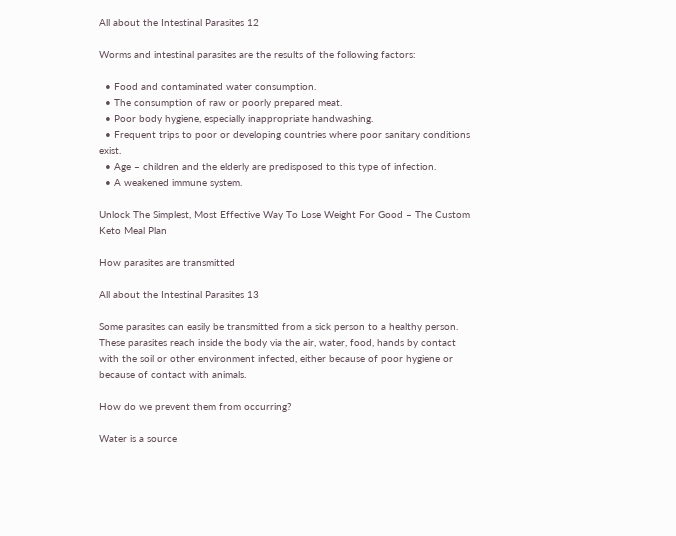All about the Intestinal Parasites 12

Worms and intestinal parasites are the results of the following factors:

  • Food and contaminated water consumption.
  • The consumption of raw or poorly prepared meat.
  • Poor body hygiene, especially inappropriate handwashing.
  • Frequent trips to poor or developing countries where poor sanitary conditions exist.
  • Age – children and the elderly are predisposed to this type of infection.
  • A weakened immune system.

Unlock The Simplest, Most Effective Way To Lose Weight For Good – The Custom Keto Meal Plan

How parasites are transmitted

All about the Intestinal Parasites 13

Some parasites can easily be transmitted from a sick person to a healthy person. These parasites reach inside the body via the air, water, food, hands by contact with the soil or other environment infected, either because of poor hygiene or because of contact with animals.

How do we prevent them from occurring?

Water is a source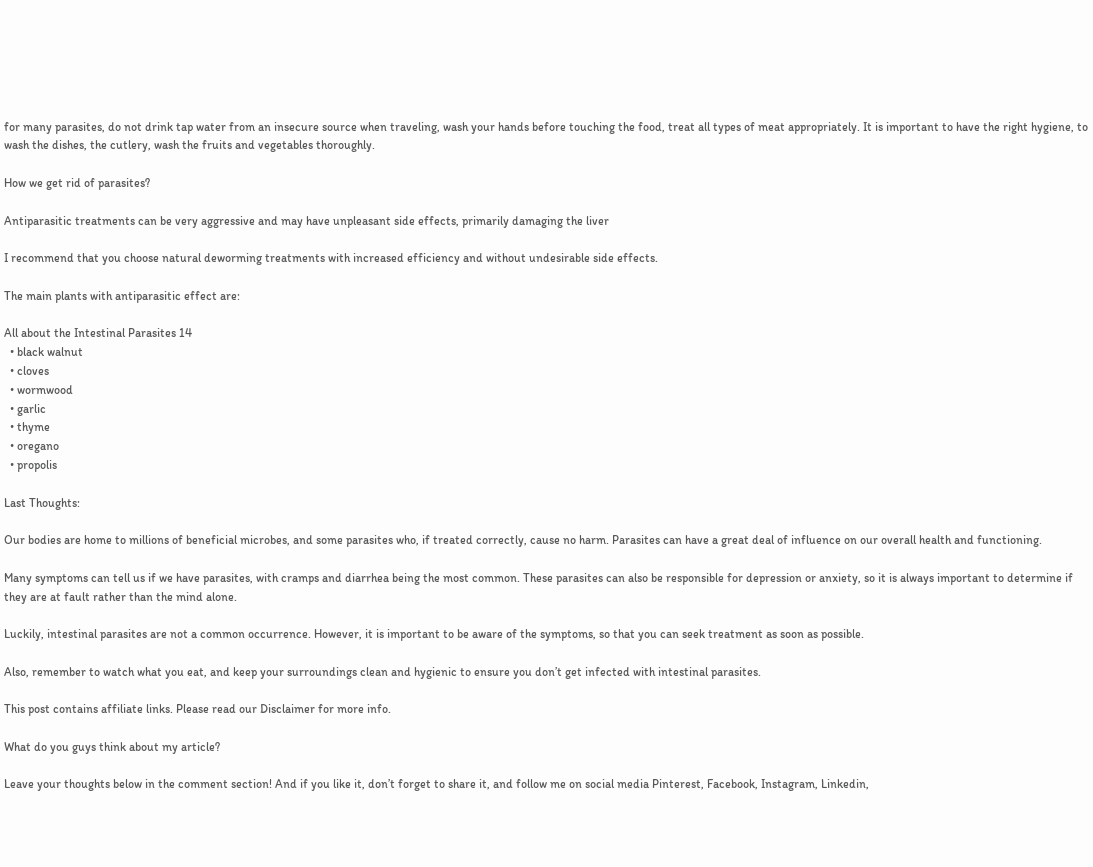for many parasites, do not drink tap water from an insecure source when traveling, wash your hands before touching the food, treat all types of meat appropriately. It is important to have the right hygiene, to wash the dishes, the cutlery, wash the fruits and vegetables thoroughly.

How we get rid of parasites?

Antiparasitic treatments can be very aggressive and may have unpleasant side effects, primarily damaging the liver

I recommend that you choose natural deworming treatments with increased efficiency and without undesirable side effects.

The main plants with antiparasitic effect are:

All about the Intestinal Parasites 14
  • black walnut
  • cloves
  • wormwood
  • garlic
  • thyme
  • oregano
  • propolis

Last Thoughts:

Our bodies are home to millions of beneficial microbes, and some parasites who, if treated correctly, cause no harm. Parasites can have a great deal of influence on our overall health and functioning.

Many symptoms can tell us if we have parasites, with cramps and diarrhea being the most common. These parasites can also be responsible for depression or anxiety, so it is always important to determine if they are at fault rather than the mind alone.

Luckily, intestinal parasites are not a common occurrence. However, it is important to be aware of the symptoms, so that you can seek treatment as soon as possible.

Also, remember to watch what you eat, and keep your surroundings clean and hygienic to ensure you don’t get infected with intestinal parasites.

This post contains affiliate links. Please read our Disclaimer for more info.

What do you guys think about my article?

Leave your thoughts below in the comment section! And if you like it, don’t forget to share it, and follow me on social media Pinterest, Facebook, Instagram, Linkedin,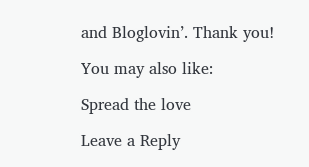and Bloglovin’. Thank you!

You may also like:

Spread the love

Leave a Reply